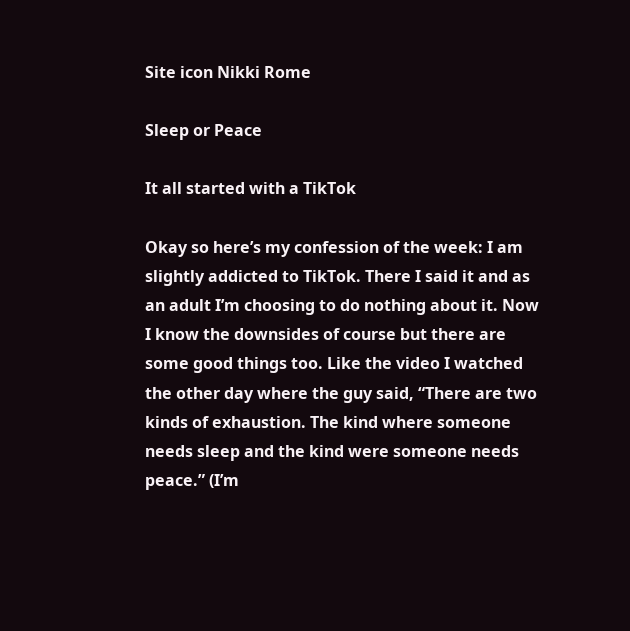Site icon Nikki Rome

Sleep or Peace

It all started with a TikTok

Okay so here’s my confession of the week: I am slightly addicted to TikTok. There I said it and as an adult I’m choosing to do nothing about it. Now I know the downsides of course but there are some good things too. Like the video I watched the other day where the guy said, “There are two kinds of exhaustion. The kind where someone needs sleep and the kind were someone needs peace.” (I’m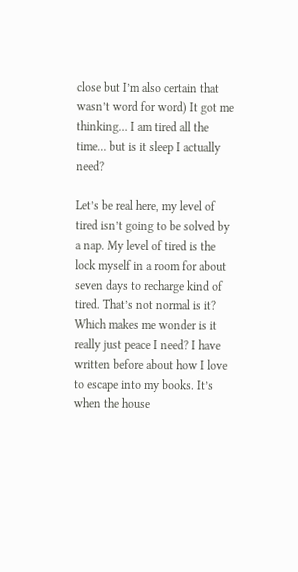close but I’m also certain that wasn’t word for word) It got me thinking… I am tired all the time… but is it sleep I actually need?

Let’s be real here, my level of tired isn’t going to be solved by a nap. My level of tired is the lock myself in a room for about seven days to recharge kind of tired. That’s not normal is it? Which makes me wonder is it really just peace I need? I have written before about how I love to escape into my books. It’s when the house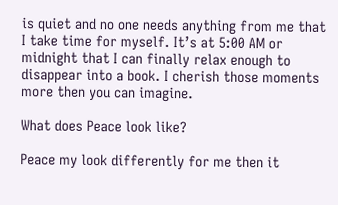is quiet and no one needs anything from me that I take time for myself. It’s at 5:00 AM or midnight that I can finally relax enough to disappear into a book. I cherish those moments more then you can imagine.

What does Peace look like?

Peace my look differently for me then it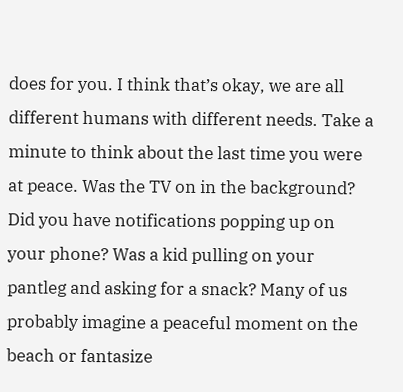does for you. I think that’s okay, we are all different humans with different needs. Take a minute to think about the last time you were at peace. Was the TV on in the background? Did you have notifications popping up on your phone? Was a kid pulling on your pantleg and asking for a snack? Many of us probably imagine a peaceful moment on the beach or fantasize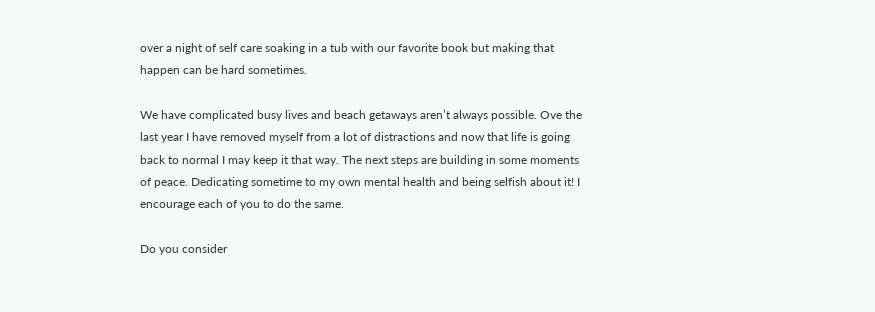over a night of self care soaking in a tub with our favorite book but making that happen can be hard sometimes.

We have complicated busy lives and beach getaways aren’t always possible. Ove the last year I have removed myself from a lot of distractions and now that life is going back to normal I may keep it that way. The next steps are building in some moments of peace. Dedicating sometime to my own mental health and being selfish about it! I encourage each of you to do the same.

Do you consider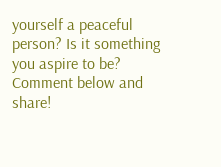yourself a peaceful person? Is it something you aspire to be? Comment below and share!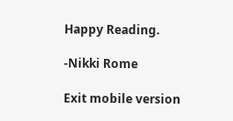Happy Reading.

-Nikki Rome

Exit mobile version